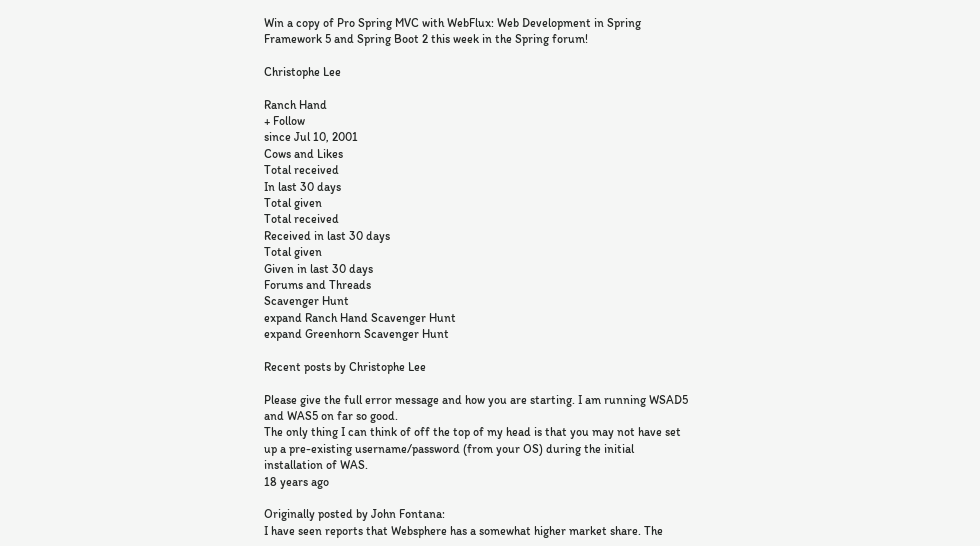Win a copy of Pro Spring MVC with WebFlux: Web Development in Spring Framework 5 and Spring Boot 2 this week in the Spring forum!

Christophe Lee

Ranch Hand
+ Follow
since Jul 10, 2001
Cows and Likes
Total received
In last 30 days
Total given
Total received
Received in last 30 days
Total given
Given in last 30 days
Forums and Threads
Scavenger Hunt
expand Ranch Hand Scavenger Hunt
expand Greenhorn Scavenger Hunt

Recent posts by Christophe Lee

Please give the full error message and how you are starting. I am running WSAD5 and WAS5 on far so good.
The only thing I can think of off the top of my head is that you may not have set up a pre-existing username/password (from your OS) during the initial installation of WAS.
18 years ago

Originally posted by John Fontana:
I have seen reports that Websphere has a somewhat higher market share. The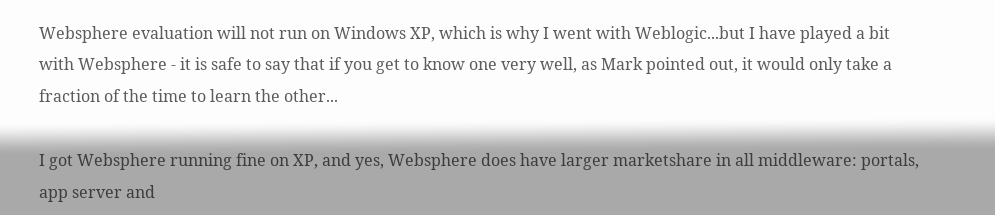Websphere evaluation will not run on Windows XP, which is why I went with Weblogic...but I have played a bit with Websphere - it is safe to say that if you get to know one very well, as Mark pointed out, it would only take a fraction of the time to learn the other...

I got Websphere running fine on XP, and yes, Websphere does have larger marketshare in all middleware: portals, app server and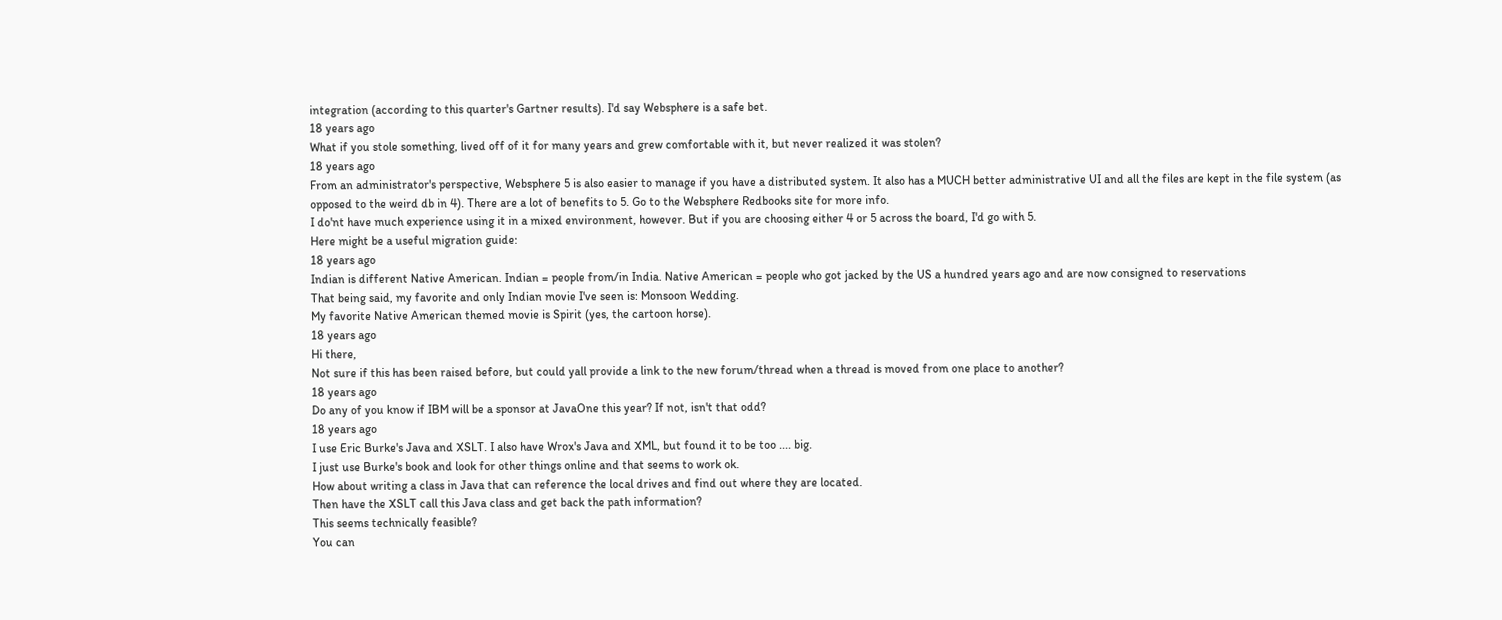integration (according to this quarter's Gartner results). I'd say Websphere is a safe bet.
18 years ago
What if you stole something, lived off of it for many years and grew comfortable with it, but never realized it was stolen?
18 years ago
From an administrator's perspective, Websphere 5 is also easier to manage if you have a distributed system. It also has a MUCH better administrative UI and all the files are kept in the file system (as opposed to the weird db in 4). There are a lot of benefits to 5. Go to the Websphere Redbooks site for more info.
I do'nt have much experience using it in a mixed environment, however. But if you are choosing either 4 or 5 across the board, I'd go with 5.
Here might be a useful migration guide:
18 years ago
Indian is different Native American. Indian = people from/in India. Native American = people who got jacked by the US a hundred years ago and are now consigned to reservations
That being said, my favorite and only Indian movie I've seen is: Monsoon Wedding.
My favorite Native American themed movie is Spirit (yes, the cartoon horse).
18 years ago
Hi there,
Not sure if this has been raised before, but could yall provide a link to the new forum/thread when a thread is moved from one place to another?
18 years ago
Do any of you know if IBM will be a sponsor at JavaOne this year? If not, isn't that odd?
18 years ago
I use Eric Burke's Java and XSLT. I also have Wrox's Java and XML, but found it to be too .... big.
I just use Burke's book and look for other things online and that seems to work ok.
How about writing a class in Java that can reference the local drives and find out where they are located.
Then have the XSLT call this Java class and get back the path information?
This seems technically feasible?
You can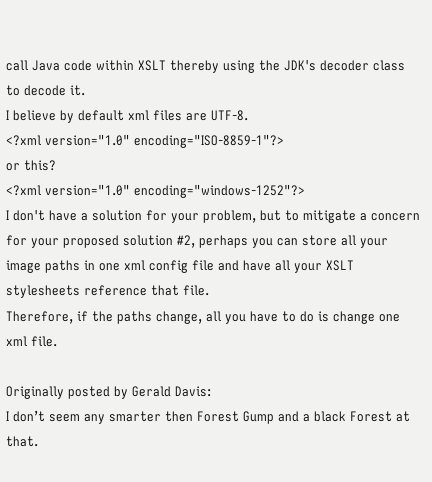call Java code within XSLT thereby using the JDK's decoder class to decode it.
I believe by default xml files are UTF-8.
<?xml version="1.0" encoding="ISO-8859-1"?>
or this?
<?xml version="1.0" encoding="windows-1252"?>
I don't have a solution for your problem, but to mitigate a concern for your proposed solution #2, perhaps you can store all your image paths in one xml config file and have all your XSLT stylesheets reference that file.
Therefore, if the paths change, all you have to do is change one xml file.

Originally posted by Gerald Davis:
I don’t seem any smarter then Forest Gump and a black Forest at that.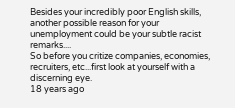Besides your incredibly poor English skills, another possible reason for your unemployment could be your subtle racist remarks....
So before you critize companies, economies, recruiters, etc...first look at yourself with a discerning eye.
18 years ago